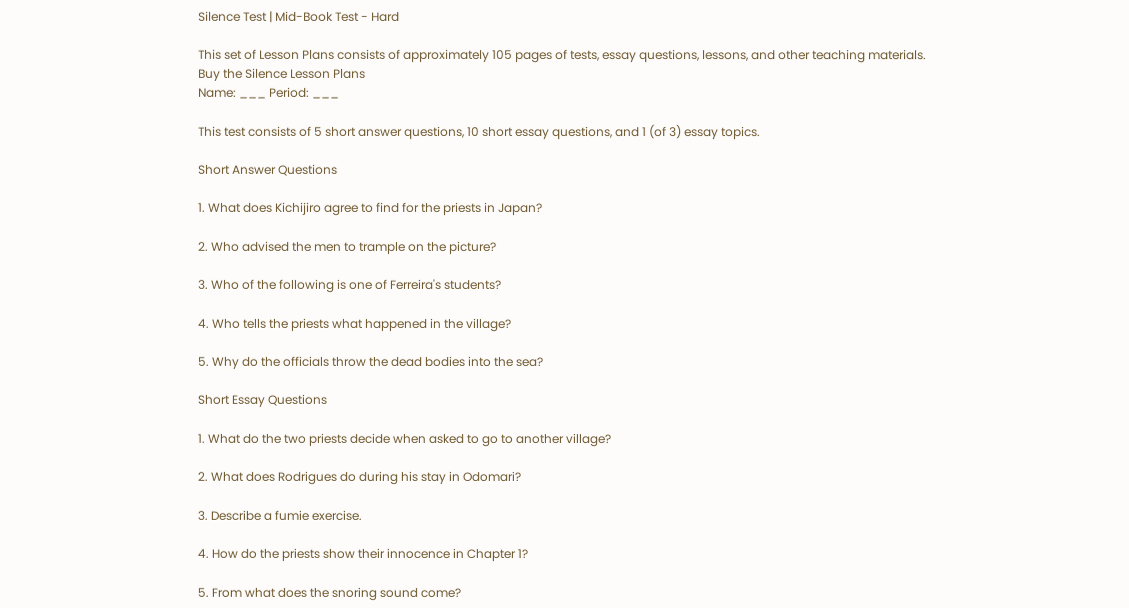Silence Test | Mid-Book Test - Hard

This set of Lesson Plans consists of approximately 105 pages of tests, essay questions, lessons, and other teaching materials.
Buy the Silence Lesson Plans
Name: ___ Period: ___

This test consists of 5 short answer questions, 10 short essay questions, and 1 (of 3) essay topics.

Short Answer Questions

1. What does Kichijiro agree to find for the priests in Japan?

2. Who advised the men to trample on the picture?

3. Who of the following is one of Ferreira's students?

4. Who tells the priests what happened in the village?

5. Why do the officials throw the dead bodies into the sea?

Short Essay Questions

1. What do the two priests decide when asked to go to another village?

2. What does Rodrigues do during his stay in Odomari?

3. Describe a fumie exercise.

4. How do the priests show their innocence in Chapter 1?

5. From what does the snoring sound come?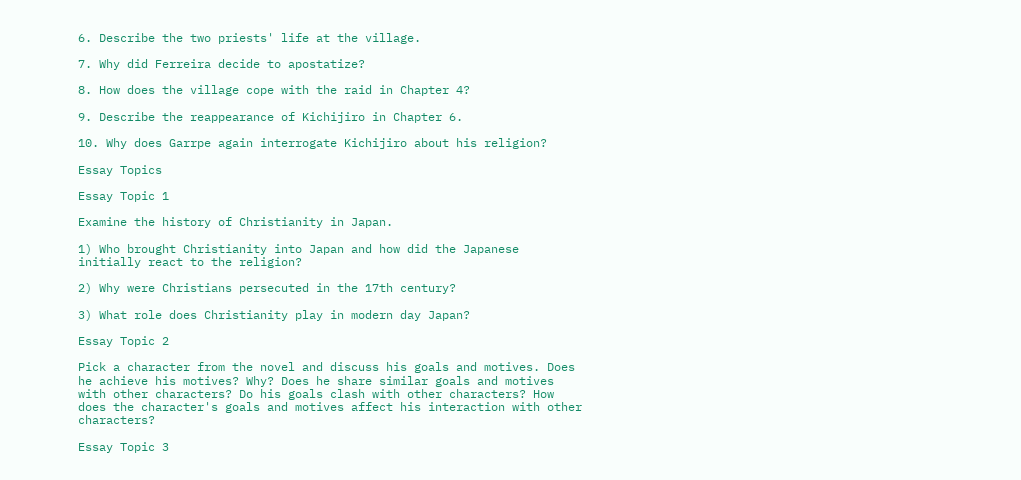6. Describe the two priests' life at the village.

7. Why did Ferreira decide to apostatize?

8. How does the village cope with the raid in Chapter 4?

9. Describe the reappearance of Kichijiro in Chapter 6.

10. Why does Garrpe again interrogate Kichijiro about his religion?

Essay Topics

Essay Topic 1

Examine the history of Christianity in Japan.

1) Who brought Christianity into Japan and how did the Japanese initially react to the religion?

2) Why were Christians persecuted in the 17th century?

3) What role does Christianity play in modern day Japan?

Essay Topic 2

Pick a character from the novel and discuss his goals and motives. Does he achieve his motives? Why? Does he share similar goals and motives with other characters? Do his goals clash with other characters? How does the character's goals and motives affect his interaction with other characters?

Essay Topic 3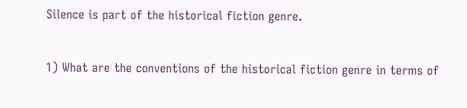Silence is part of the historical fiction genre.

1) What are the conventions of the historical fiction genre in terms of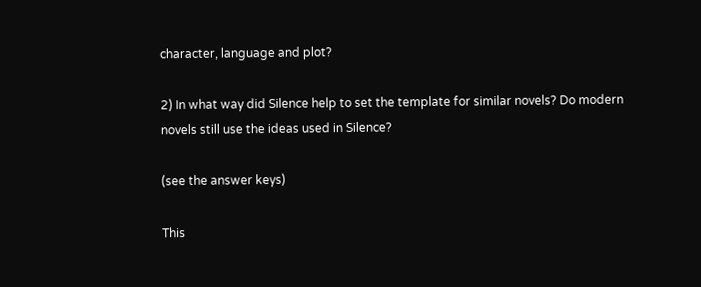character, language and plot?

2) In what way did Silence help to set the template for similar novels? Do modern novels still use the ideas used in Silence?

(see the answer keys)

This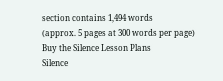section contains 1,494 words
(approx. 5 pages at 300 words per page)
Buy the Silence Lesson Plans
Silence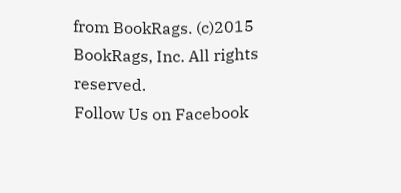from BookRags. (c)2015 BookRags, Inc. All rights reserved.
Follow Us on Facebook